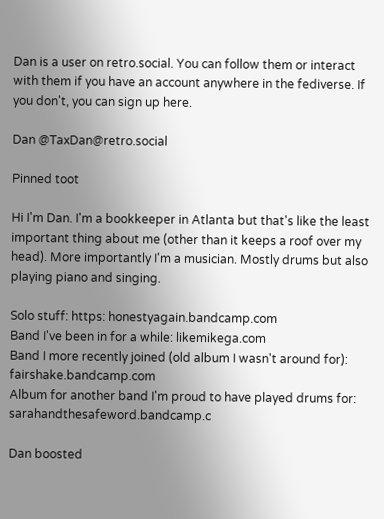Dan is a user on retro.social. You can follow them or interact with them if you have an account anywhere in the fediverse. If you don't, you can sign up here.

Dan @TaxDan@retro.social

Pinned toot

Hi I'm Dan. I'm a bookkeeper in Atlanta but that's like the least important thing about me (other than it keeps a roof over my head). More importantly I'm a musician. Mostly drums but also playing piano and singing.

Solo stuff: https: honestyagain.bandcamp.com
Band I've been in for a while: likemikega.com
Band I more recently joined (old album I wasn't around for): fairshake.bandcamp.com
Album for another band I'm proud to have played drums for: sarahandthesafeword.bandcamp.c

Dan boosted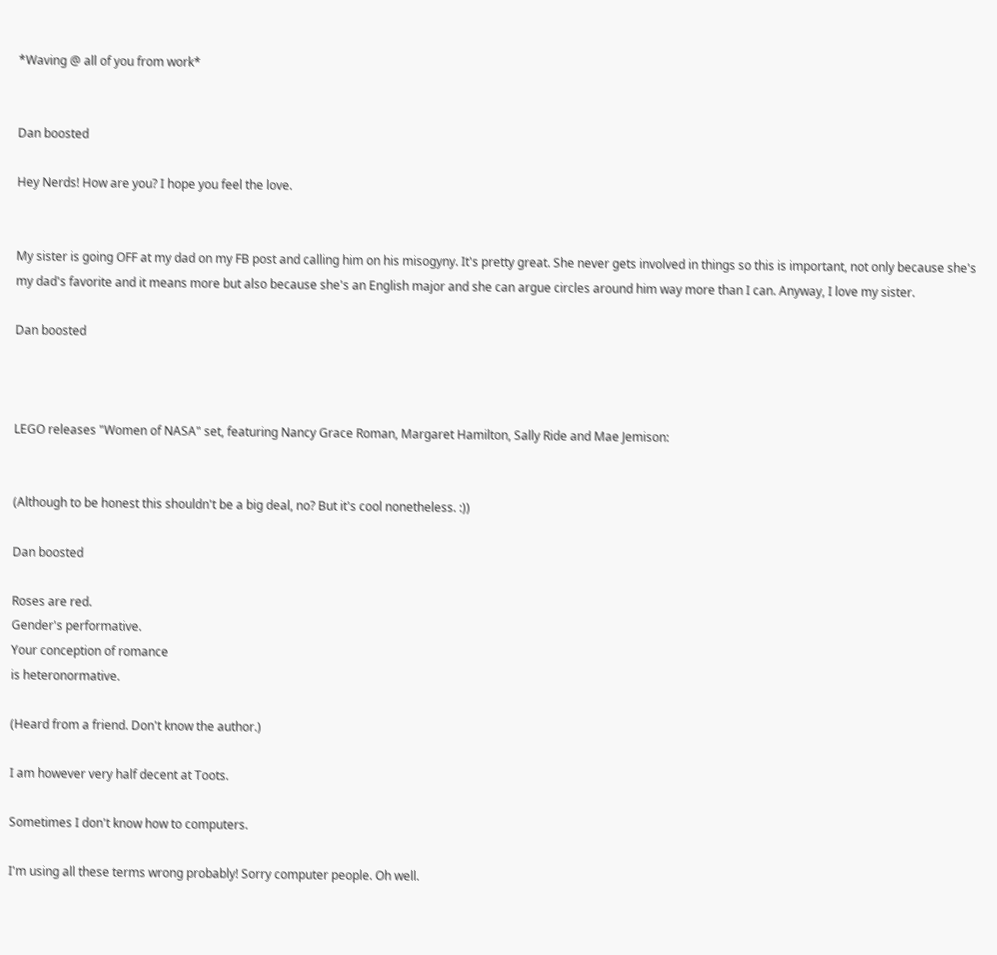*Waving @ all of you from work*


Dan boosted

Hey Nerds! How are you? I hope you feel the love.


My sister is going OFF at my dad on my FB post and calling him on his misogyny. It's pretty great. She never gets involved in things so this is important, not only because she's my dad's favorite and it means more but also because she's an English major and she can argue circles around him way more than I can. Anyway, I love my sister.

Dan boosted



LEGO releases "Women of NASA" set, featuring Nancy Grace Roman, Margaret Hamilton, Sally Ride and Mae Jemison:


(Although to be honest this shouldn't be a big deal, no? But it's cool nonetheless. :))

Dan boosted

Roses are red.
Gender's performative.
Your conception of romance
is heteronormative.

(Heard from a friend. Don't know the author.)

I am however very half decent at Toots.

Sometimes I don't know how to computers.

I'm using all these terms wrong probably! Sorry computer people. Oh well.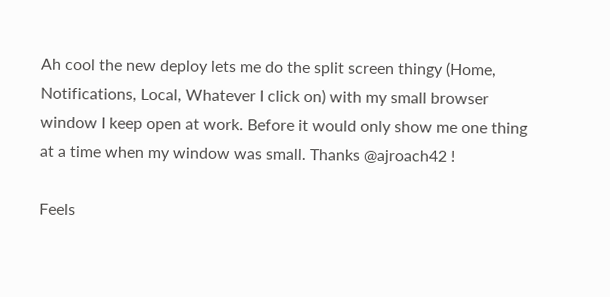Ah cool the new deploy lets me do the split screen thingy (Home, Notifications, Local, Whatever I click on) with my small browser window I keep open at work. Before it would only show me one thing at a time when my window was small. Thanks @ajroach42 !

Feels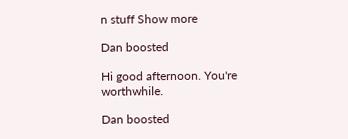n stuff Show more

Dan boosted

Hi good afternoon. You're worthwhile.

Dan boosted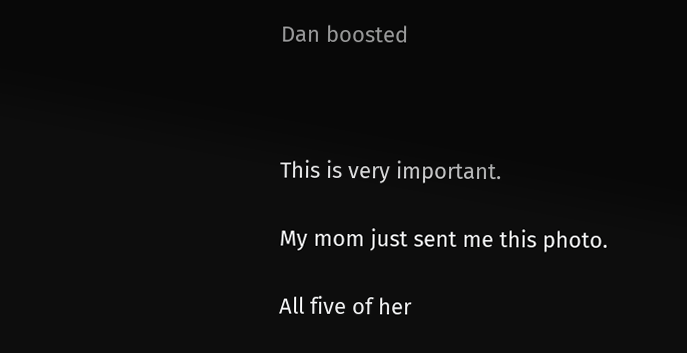Dan boosted



This is very important.

My mom just sent me this photo.

All five of her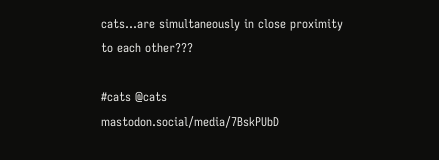cats...are simultaneously in close proximity to each other???

#cats @cats mastodon.social/media/7BskPUbD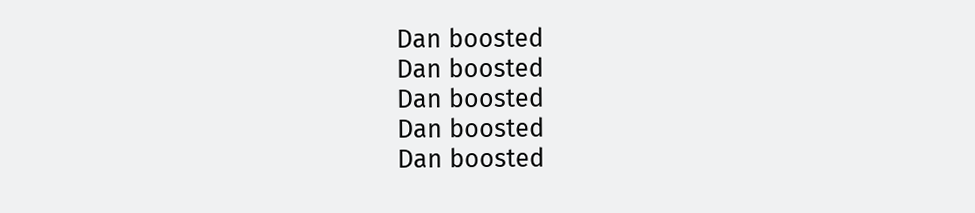Dan boosted
Dan boosted
Dan boosted
Dan boosted
Dan boosted